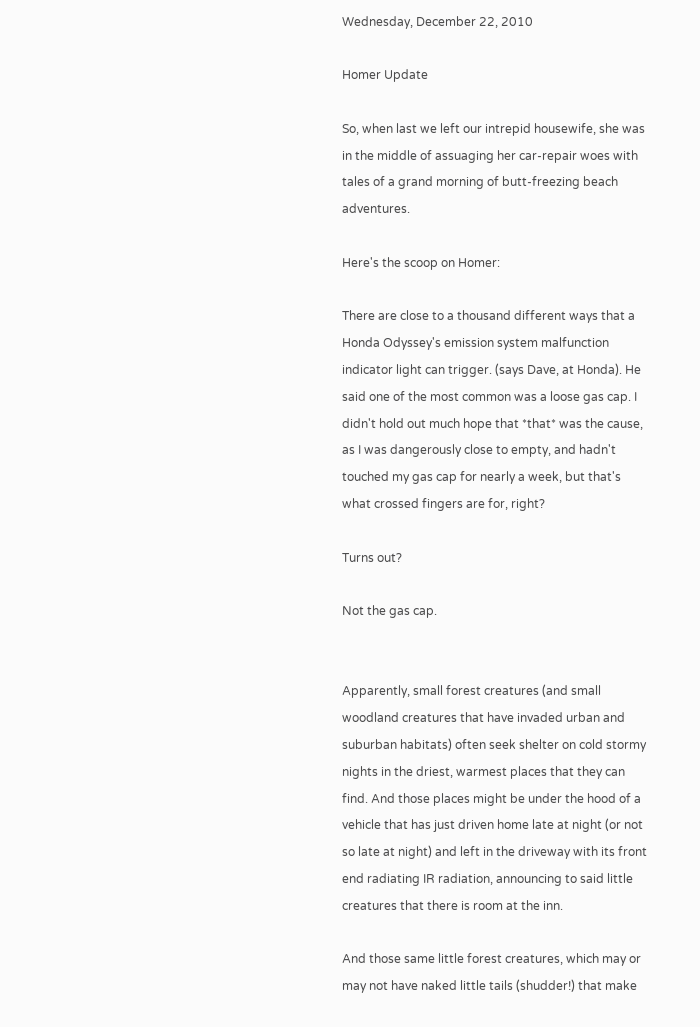Wednesday, December 22, 2010

Homer Update

So, when last we left our intrepid housewife, she was in the middle of assuaging her car-repair woes with tales of a grand morning of butt-freezing beach adventures.

Here's the scoop on Homer:

There are close to a thousand different ways that a Honda Odyssey's emission system malfunction indicator light can trigger. (says Dave, at Honda). He said one of the most common was a loose gas cap. I didn't hold out much hope that *that* was the cause, as I was dangerously close to empty, and hadn't touched my gas cap for nearly a week, but that's what crossed fingers are for, right?

Turns out?

Not the gas cap.


Apparently, small forest creatures (and small woodland creatures that have invaded urban and suburban habitats) often seek shelter on cold stormy nights in the driest, warmest places that they can find. And those places might be under the hood of a vehicle that has just driven home late at night (or not so late at night) and left in the driveway with its front end radiating IR radiation, announcing to said little creatures that there is room at the inn.

And those same little forest creatures, which may or may not have naked little tails (shudder!) that make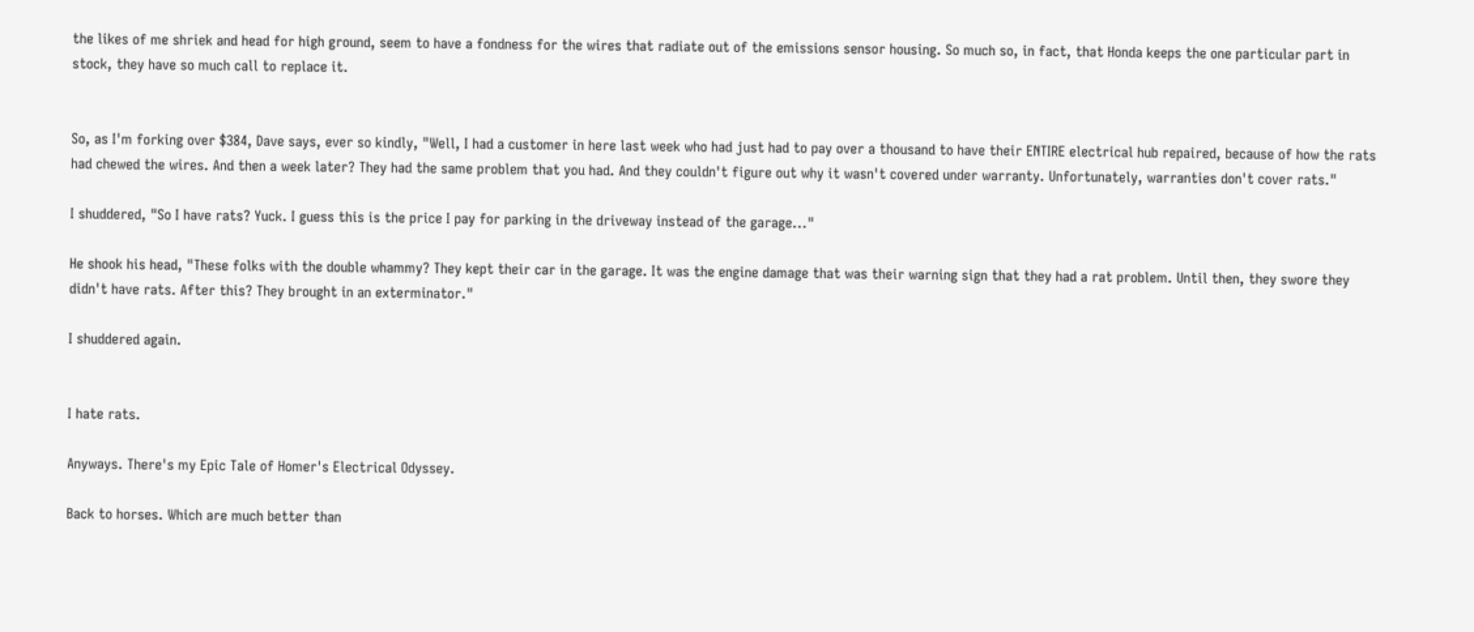the likes of me shriek and head for high ground, seem to have a fondness for the wires that radiate out of the emissions sensor housing. So much so, in fact, that Honda keeps the one particular part in stock, they have so much call to replace it.


So, as I'm forking over $384, Dave says, ever so kindly, "Well, I had a customer in here last week who had just had to pay over a thousand to have their ENTIRE electrical hub repaired, because of how the rats had chewed the wires. And then a week later? They had the same problem that you had. And they couldn't figure out why it wasn't covered under warranty. Unfortunately, warranties don't cover rats."

I shuddered, "So I have rats? Yuck. I guess this is the price I pay for parking in the driveway instead of the garage..."

He shook his head, "These folks with the double whammy? They kept their car in the garage. It was the engine damage that was their warning sign that they had a rat problem. Until then, they swore they didn't have rats. After this? They brought in an exterminator."

I shuddered again.


I hate rats.

Anyways. There's my Epic Tale of Homer's Electrical Odyssey.

Back to horses. Which are much better than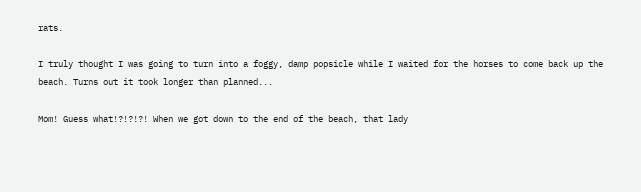rats.

I truly thought I was going to turn into a foggy, damp popsicle while I waited for the horses to come back up the beach. Turns out it took longer than planned...

Mom! Guess what!?!?!?! When we got down to the end of the beach, that lady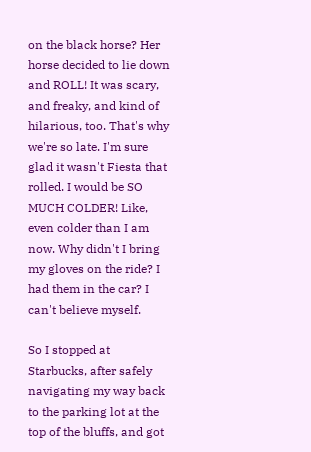on the black horse? Her horse decided to lie down and ROLL! It was scary, and freaky, and kind of hilarious, too. That's why we're so late. I'm sure glad it wasn't Fiesta that rolled. I would be SO MUCH COLDER! Like, even colder than I am now. Why didn't I bring my gloves on the ride? I had them in the car? I can't believe myself.

So I stopped at Starbucks, after safely navigating my way back to the parking lot at the top of the bluffs, and got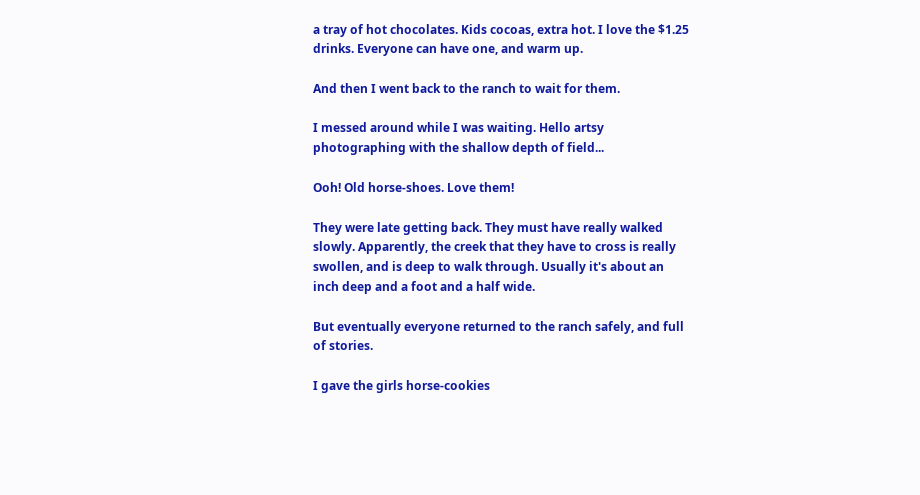a tray of hot chocolates. Kids cocoas, extra hot. I love the $1.25 drinks. Everyone can have one, and warm up.

And then I went back to the ranch to wait for them.

I messed around while I was waiting. Hello artsy photographing with the shallow depth of field...

Ooh! Old horse-shoes. Love them!

They were late getting back. They must have really walked slowly. Apparently, the creek that they have to cross is really swollen, and is deep to walk through. Usually it's about an inch deep and a foot and a half wide.

But eventually everyone returned to the ranch safely, and full of stories.

I gave the girls horse-cookies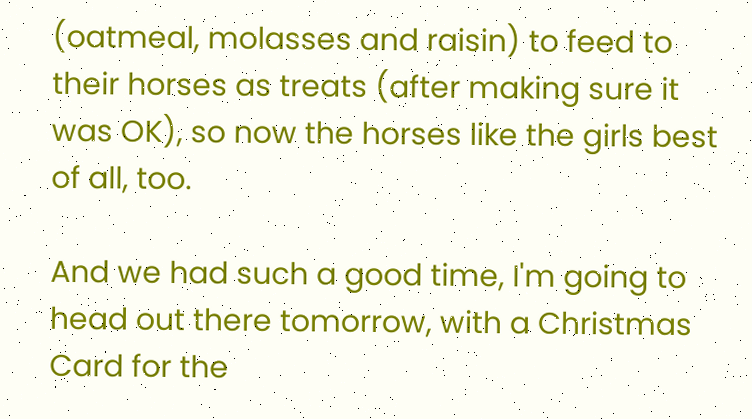(oatmeal, molasses and raisin) to feed to their horses as treats (after making sure it was OK), so now the horses like the girls best of all, too.

And we had such a good time, I'm going to head out there tomorrow, with a Christmas Card for the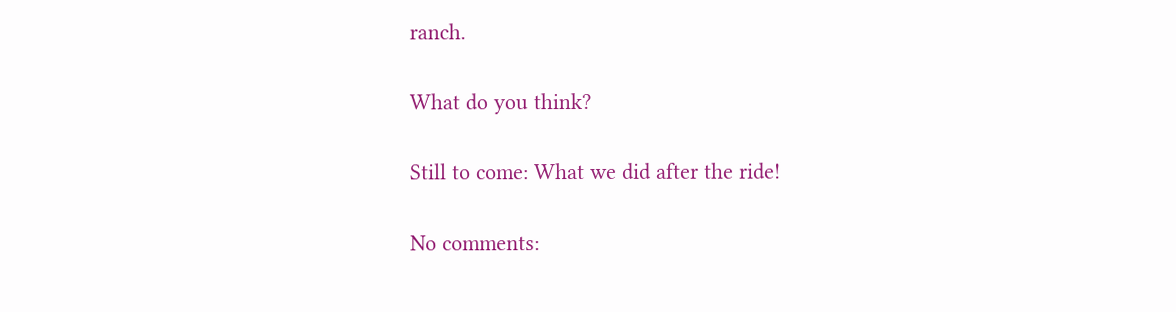ranch.

What do you think?

Still to come: What we did after the ride!

No comments: